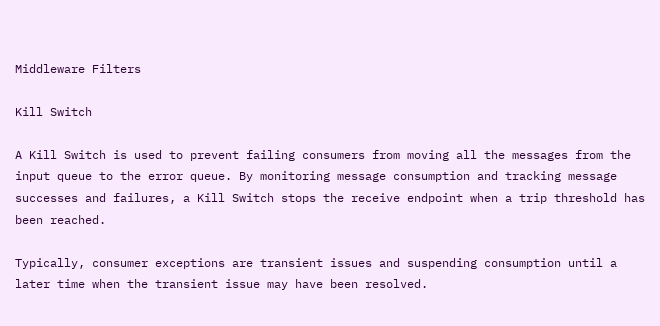Middleware Filters

Kill Switch

A Kill Switch is used to prevent failing consumers from moving all the messages from the input queue to the error queue. By monitoring message consumption and tracking message successes and failures, a Kill Switch stops the receive endpoint when a trip threshold has been reached.

Typically, consumer exceptions are transient issues and suspending consumption until a later time when the transient issue may have been resolved.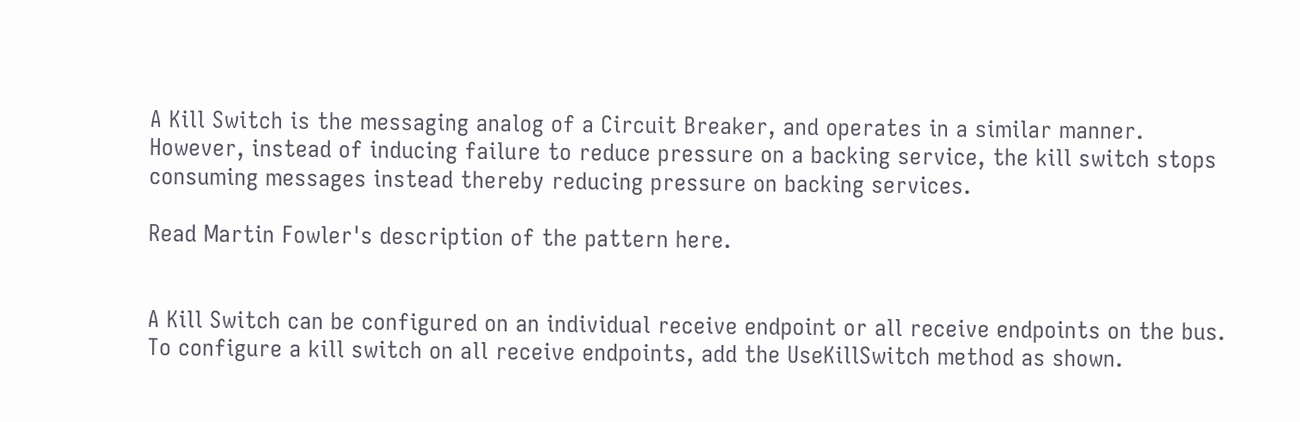A Kill Switch is the messaging analog of a Circuit Breaker, and operates in a similar manner. However, instead of inducing failure to reduce pressure on a backing service, the kill switch stops consuming messages instead thereby reducing pressure on backing services.

Read Martin Fowler's description of the pattern here.


A Kill Switch can be configured on an individual receive endpoint or all receive endpoints on the bus. To configure a kill switch on all receive endpoints, add the UseKillSwitch method as shown.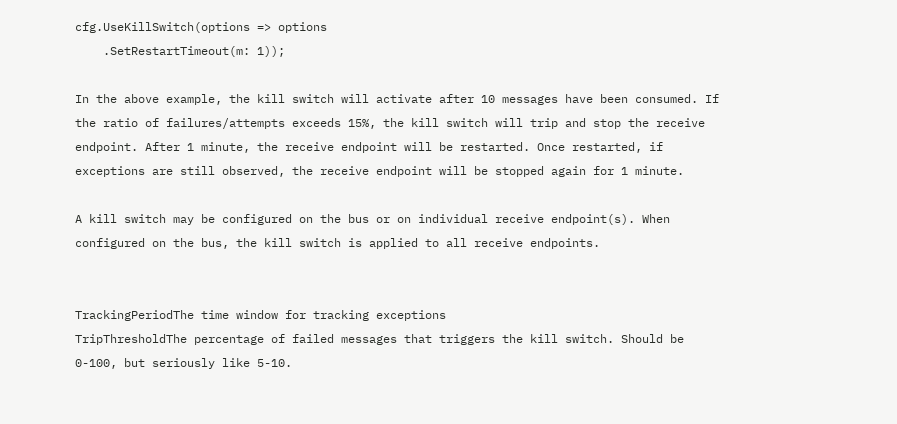cfg.UseKillSwitch(options => options
    .SetRestartTimeout(m: 1));

In the above example, the kill switch will activate after 10 messages have been consumed. If the ratio of failures/attempts exceeds 15%, the kill switch will trip and stop the receive endpoint. After 1 minute, the receive endpoint will be restarted. Once restarted, if exceptions are still observed, the receive endpoint will be stopped again for 1 minute.

A kill switch may be configured on the bus or on individual receive endpoint(s). When configured on the bus, the kill switch is applied to all receive endpoints.


TrackingPeriodThe time window for tracking exceptions
TripThresholdThe percentage of failed messages that triggers the kill switch. Should be 0-100, but seriously like 5-10.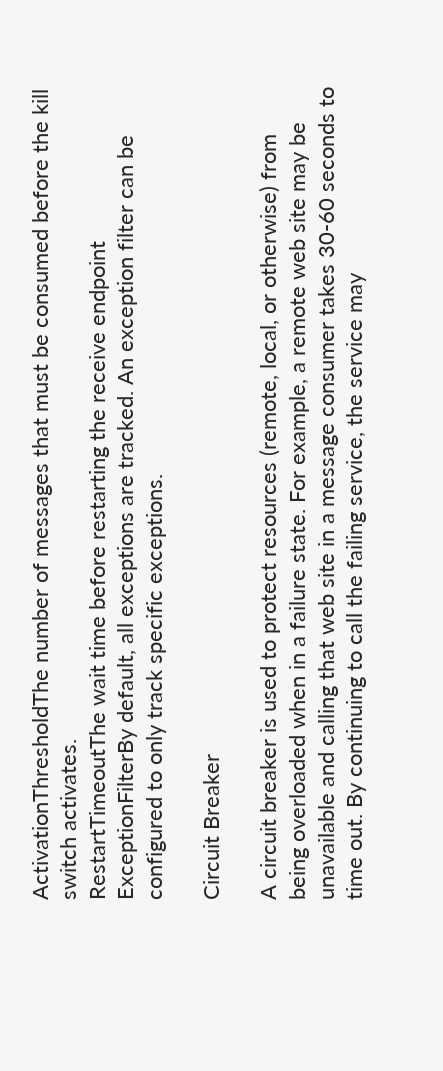ActivationThresholdThe number of messages that must be consumed before the kill switch activates.
RestartTimeoutThe wait time before restarting the receive endpoint
ExceptionFilterBy default, all exceptions are tracked. An exception filter can be configured to only track specific exceptions.

Circuit Breaker

A circuit breaker is used to protect resources (remote, local, or otherwise) from being overloaded when in a failure state. For example, a remote web site may be unavailable and calling that web site in a message consumer takes 30-60 seconds to time out. By continuing to call the failing service, the service may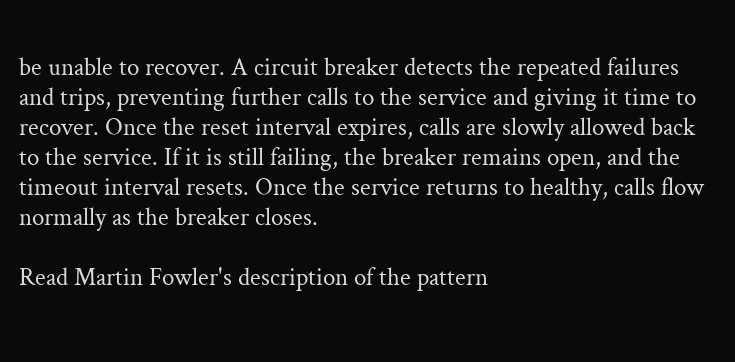be unable to recover. A circuit breaker detects the repeated failures and trips, preventing further calls to the service and giving it time to recover. Once the reset interval expires, calls are slowly allowed back to the service. If it is still failing, the breaker remains open, and the timeout interval resets. Once the service returns to healthy, calls flow normally as the breaker closes.

Read Martin Fowler's description of the pattern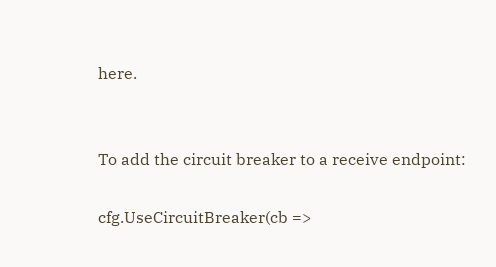here.


To add the circuit breaker to a receive endpoint:

cfg.UseCircuitBreaker(cb =>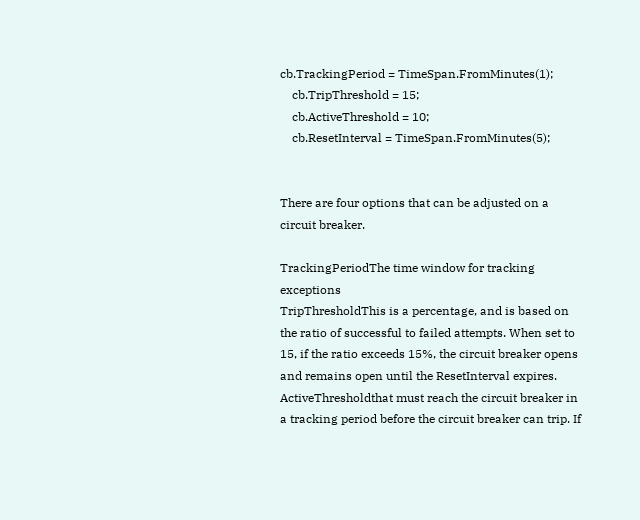cb.TrackingPeriod = TimeSpan.FromMinutes(1);
    cb.TripThreshold = 15;
    cb.ActiveThreshold = 10;
    cb.ResetInterval = TimeSpan.FromMinutes(5);


There are four options that can be adjusted on a circuit breaker.

TrackingPeriodThe time window for tracking exceptions
TripThresholdThis is a percentage, and is based on the ratio of successful to failed attempts. When set to 15, if the ratio exceeds 15%, the circuit breaker opens and remains open until the ResetInterval expires.
ActiveThresholdthat must reach the circuit breaker in a tracking period before the circuit breaker can trip. If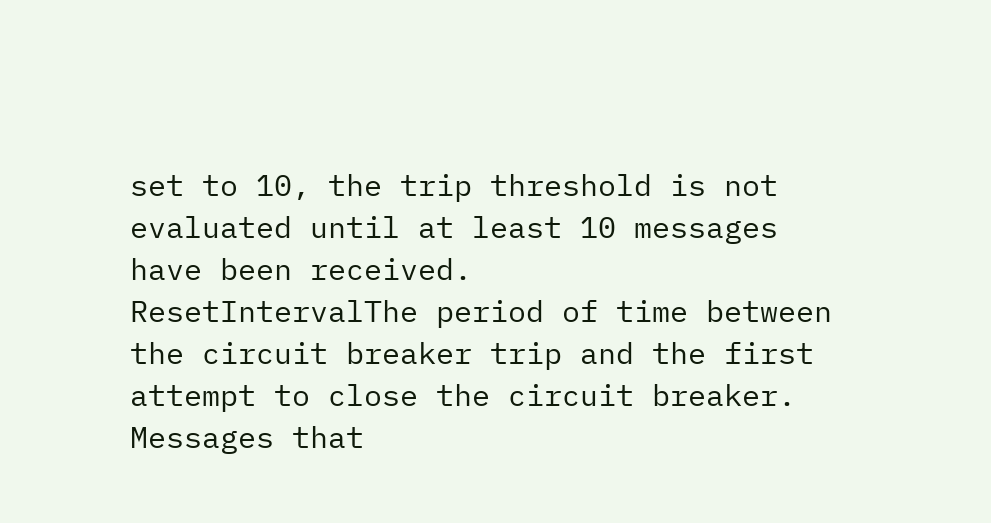set to 10, the trip threshold is not evaluated until at least 10 messages have been received.
ResetIntervalThe period of time between the circuit breaker trip and the first attempt to close the circuit breaker. Messages that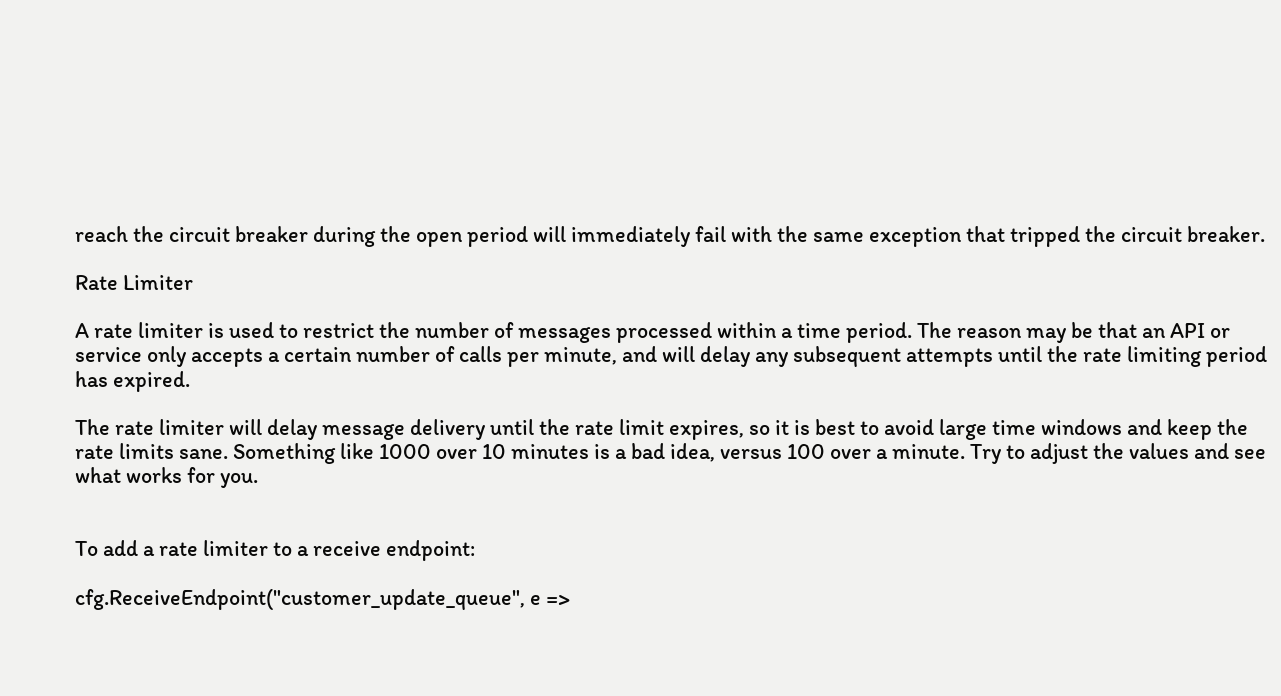reach the circuit breaker during the open period will immediately fail with the same exception that tripped the circuit breaker.

Rate Limiter

A rate limiter is used to restrict the number of messages processed within a time period. The reason may be that an API or service only accepts a certain number of calls per minute, and will delay any subsequent attempts until the rate limiting period has expired.

The rate limiter will delay message delivery until the rate limit expires, so it is best to avoid large time windows and keep the rate limits sane. Something like 1000 over 10 minutes is a bad idea, versus 100 over a minute. Try to adjust the values and see what works for you.


To add a rate limiter to a receive endpoint:

cfg.ReceiveEndpoint("customer_update_queue", e =>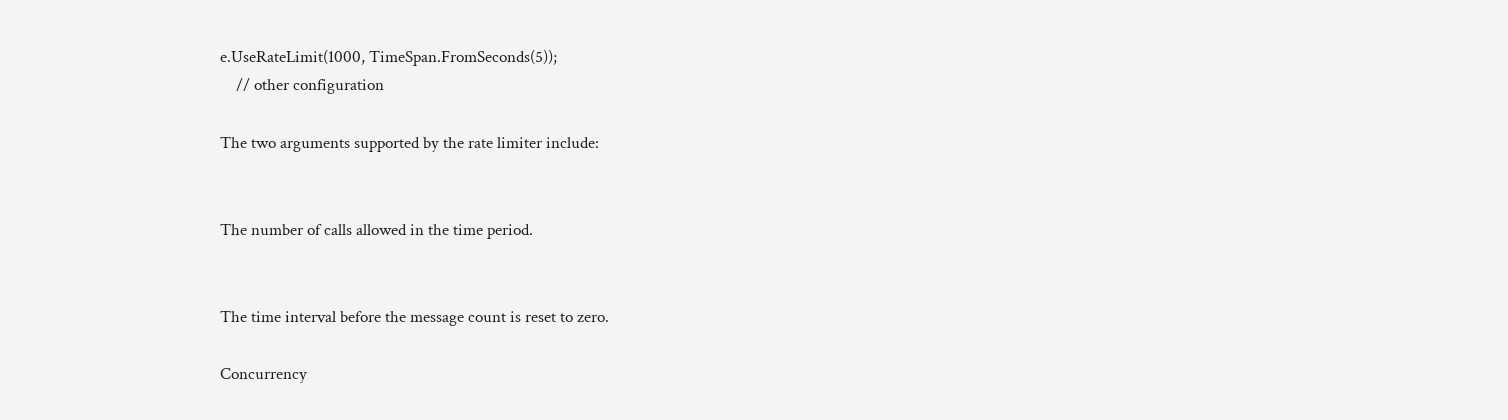e.UseRateLimit(1000, TimeSpan.FromSeconds(5));
    // other configuration

The two arguments supported by the rate limiter include:


The number of calls allowed in the time period.


The time interval before the message count is reset to zero.

Concurrency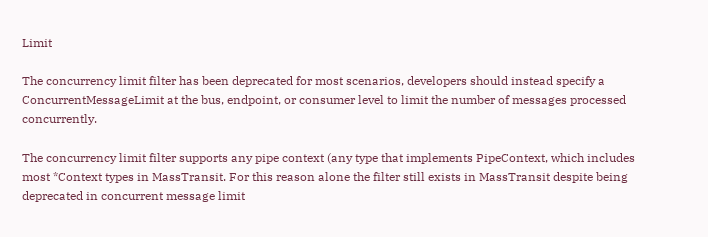Limit

The concurrency limit filter has been deprecated for most scenarios, developers should instead specify a ConcurrentMessageLimit at the bus, endpoint, or consumer level to limit the number of messages processed concurrently.

The concurrency limit filter supports any pipe context (any type that implements PipeContext, which includes most *Context types in MassTransit. For this reason alone the filter still exists in MassTransit despite being deprecated in concurrent message limit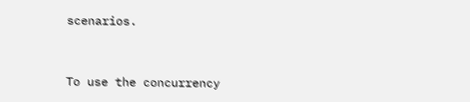scenarios.


To use the concurrency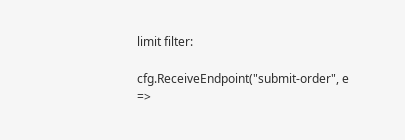limit filter:

cfg.ReceiveEndpoint("submit-order", e =>